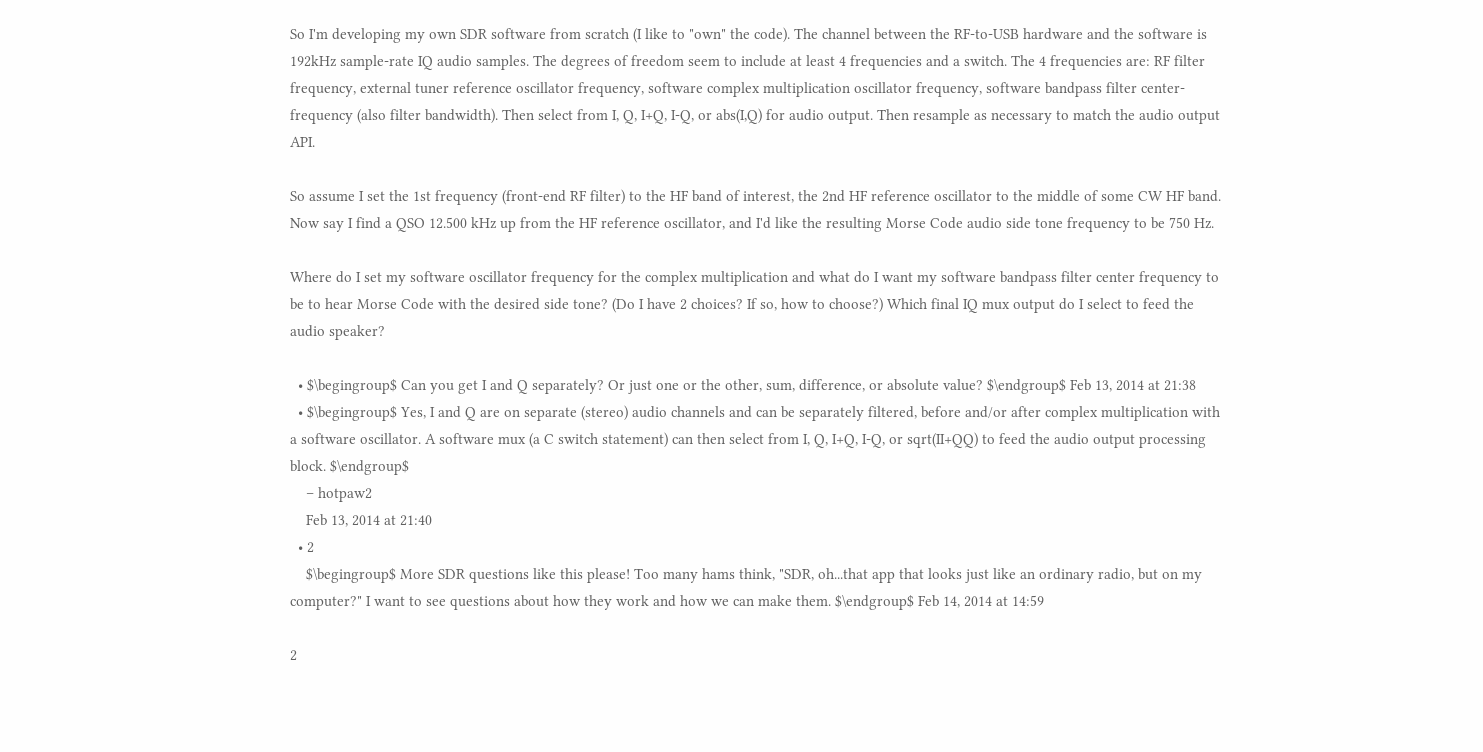So I'm developing my own SDR software from scratch (I like to "own" the code). The channel between the RF-to-USB hardware and the software is 192kHz sample-rate IQ audio samples. The degrees of freedom seem to include at least 4 frequencies and a switch. The 4 frequencies are: RF filter frequency, external tuner reference oscillator frequency, software complex multiplication oscillator frequency, software bandpass filter center-frequency (also filter bandwidth). Then select from I, Q, I+Q, I-Q, or abs(I,Q) for audio output. Then resample as necessary to match the audio output API.

So assume I set the 1st frequency (front-end RF filter) to the HF band of interest, the 2nd HF reference oscillator to the middle of some CW HF band. Now say I find a QSO 12.500 kHz up from the HF reference oscillator, and I'd like the resulting Morse Code audio side tone frequency to be 750 Hz.

Where do I set my software oscillator frequency for the complex multiplication and what do I want my software bandpass filter center frequency to be to hear Morse Code with the desired side tone? (Do I have 2 choices? If so, how to choose?) Which final IQ mux output do I select to feed the audio speaker?

  • $\begingroup$ Can you get I and Q separately? Or just one or the other, sum, difference, or absolute value? $\endgroup$ Feb 13, 2014 at 21:38
  • $\begingroup$ Yes, I and Q are on separate (stereo) audio channels and can be separately filtered, before and/or after complex multiplication with a software oscillator. A software mux (a C switch statement) can then select from I, Q, I+Q, I-Q, or sqrt(II+QQ) to feed the audio output processing block. $\endgroup$
    – hotpaw2
    Feb 13, 2014 at 21:40
  • 2
    $\begingroup$ More SDR questions like this please! Too many hams think, "SDR, oh...that app that looks just like an ordinary radio, but on my computer?" I want to see questions about how they work and how we can make them. $\endgroup$ Feb 14, 2014 at 14:59

2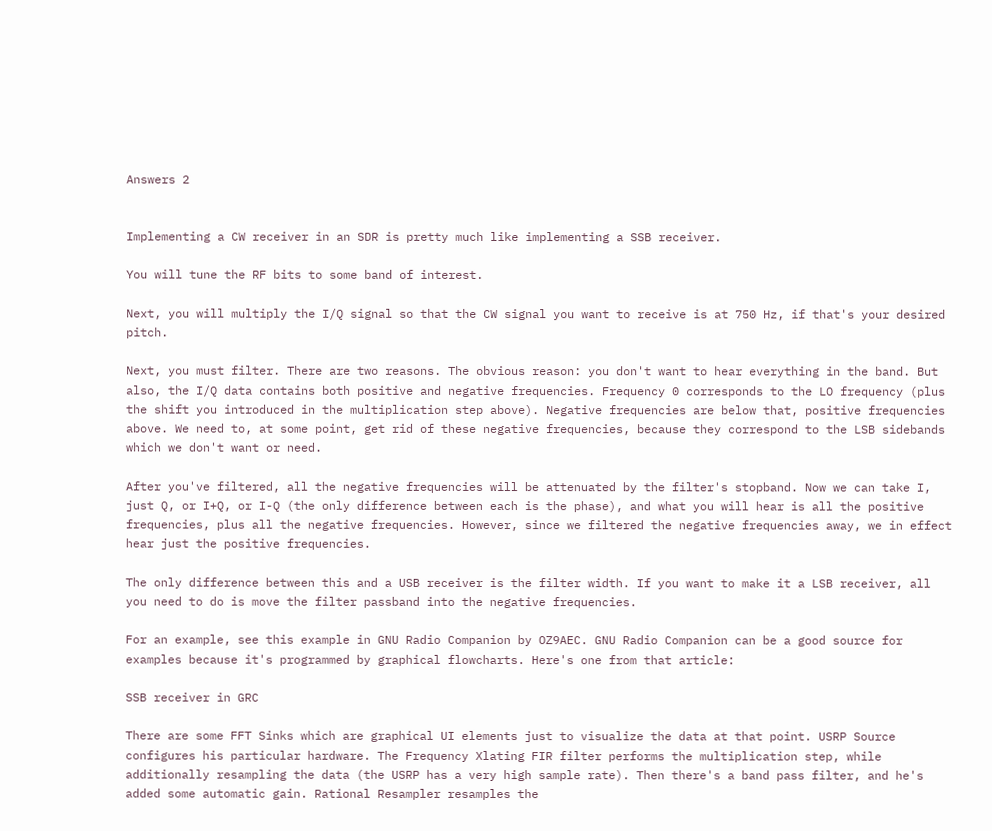Answers 2


Implementing a CW receiver in an SDR is pretty much like implementing a SSB receiver.

You will tune the RF bits to some band of interest.

Next, you will multiply the I/Q signal so that the CW signal you want to receive is at 750 Hz, if that's your desired pitch.

Next, you must filter. There are two reasons. The obvious reason: you don't want to hear everything in the band. But also, the I/Q data contains both positive and negative frequencies. Frequency 0 corresponds to the LO frequency (plus the shift you introduced in the multiplication step above). Negative frequencies are below that, positive frequencies above. We need to, at some point, get rid of these negative frequencies, because they correspond to the LSB sidebands which we don't want or need.

After you've filtered, all the negative frequencies will be attenuated by the filter's stopband. Now we can take I, just Q, or I+Q, or I-Q (the only difference between each is the phase), and what you will hear is all the positive frequencies, plus all the negative frequencies. However, since we filtered the negative frequencies away, we in effect hear just the positive frequencies.

The only difference between this and a USB receiver is the filter width. If you want to make it a LSB receiver, all you need to do is move the filter passband into the negative frequencies.

For an example, see this example in GNU Radio Companion by OZ9AEC. GNU Radio Companion can be a good source for examples because it's programmed by graphical flowcharts. Here's one from that article:

SSB receiver in GRC

There are some FFT Sinks which are graphical UI elements just to visualize the data at that point. USRP Source configures his particular hardware. The Frequency Xlating FIR filter performs the multiplication step, while additionally resampling the data (the USRP has a very high sample rate). Then there's a band pass filter, and he's added some automatic gain. Rational Resampler resamples the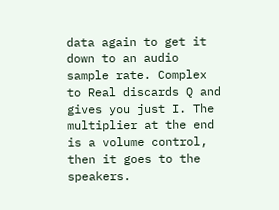data again to get it down to an audio sample rate. Complex to Real discards Q and gives you just I. The multiplier at the end is a volume control, then it goes to the speakers.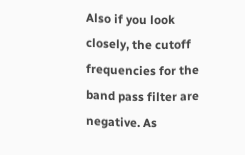Also if you look closely, the cutoff frequencies for the band pass filter are negative. As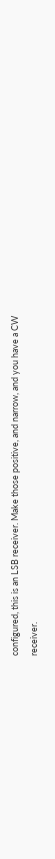configured, this is an LSB receiver. Make those positive, and narrow, and you have a CW receiver.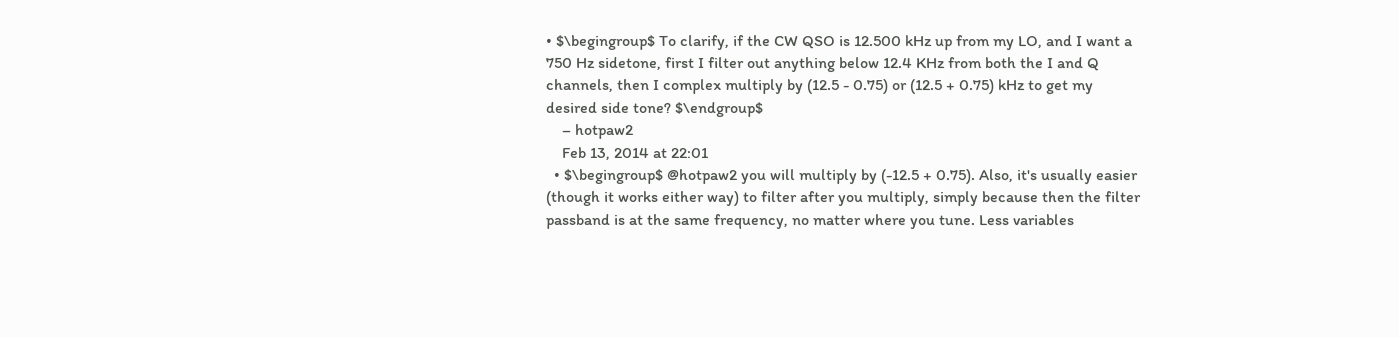• $\begingroup$ To clarify, if the CW QSO is 12.500 kHz up from my LO, and I want a 750 Hz sidetone, first I filter out anything below 12.4 KHz from both the I and Q channels, then I complex multiply by (12.5 - 0.75) or (12.5 + 0.75) kHz to get my desired side tone? $\endgroup$
    – hotpaw2
    Feb 13, 2014 at 22:01
  • $\begingroup$ @hotpaw2 you will multiply by (-12.5 + 0.75). Also, it's usually easier (though it works either way) to filter after you multiply, simply because then the filter passband is at the same frequency, no matter where you tune. Less variables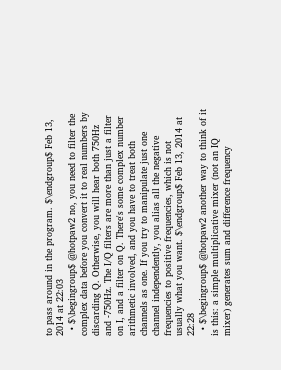to pass around in the program. $\endgroup$ Feb 13, 2014 at 22:03
  • $\begingroup$ @hotpaw2 no, you need to filter the complex data before you convert it to real numbers by discarding Q. Otherwise, you will hear both 750Hz and -750Hz. The I/Q filters are more than just a filter on I, and a filter on Q. There's some complex number arithmetic involved, and you have to treat both channels as one. If you try to manipulate just one channel independently, you alias all the negative frequencies to positive frequencies, which is not usually what you want. $\endgroup$ Feb 13, 2014 at 22:28
  • $\begingroup$ @hotpaw2 another way to think of it is this: a simple multiplicative mixer (not an IQ mixer) generates sum and difference frequency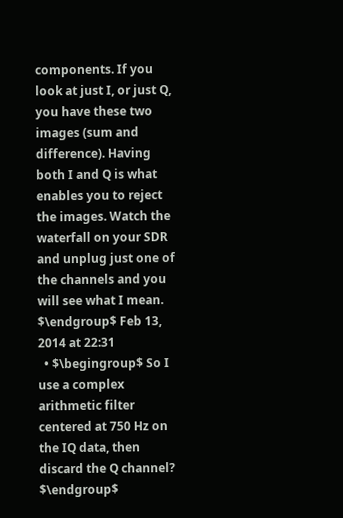components. If you look at just I, or just Q, you have these two images (sum and difference). Having both I and Q is what enables you to reject the images. Watch the waterfall on your SDR and unplug just one of the channels and you will see what I mean. $\endgroup$ Feb 13, 2014 at 22:31
  • $\begingroup$ So I use a complex arithmetic filter centered at 750 Hz on the IQ data, then discard the Q channel? $\endgroup$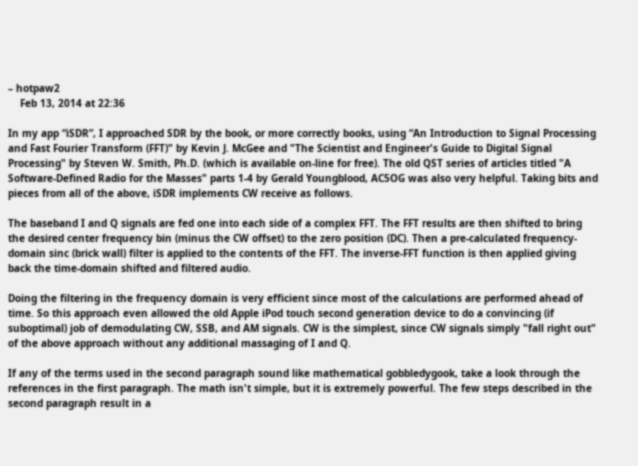– hotpaw2
    Feb 13, 2014 at 22:36

In my app “iSDR”, I approached SDR by the book, or more correctly books, using “An Introduction to Signal Processing and Fast Fourier Transform (FFT)" by Kevin J. McGee and "The Scientist and Engineer's Guide to Digital Signal Processing" by Steven W. Smith, Ph.D. (which is available on-line for free). The old QST series of articles titled "A Software-Defined Radio for the Masses" parts 1-4 by Gerald Youngblood, AC5OG was also very helpful. Taking bits and pieces from all of the above, iSDR implements CW receive as follows.

The baseband I and Q signals are fed one into each side of a complex FFT. The FFT results are then shifted to bring the desired center frequency bin (minus the CW offset) to the zero position (DC). Then a pre-calculated frequency-domain sinc (brick wall) filter is applied to the contents of the FFT. The inverse-FFT function is then applied giving back the time-domain shifted and filtered audio.

Doing the filtering in the frequency domain is very efficient since most of the calculations are performed ahead of time. So this approach even allowed the old Apple iPod touch second generation device to do a convincing (if suboptimal) job of demodulating CW, SSB, and AM signals. CW is the simplest, since CW signals simply "fall right out" of the above approach without any additional massaging of I and Q.

If any of the terms used in the second paragraph sound like mathematical gobbledygook, take a look through the references in the first paragraph. The math isn't simple, but it is extremely powerful. The few steps described in the second paragraph result in a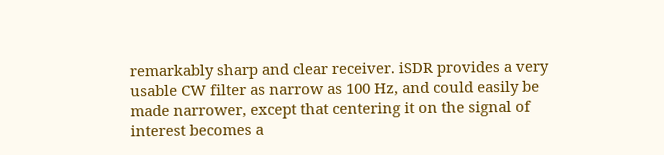remarkably sharp and clear receiver. iSDR provides a very usable CW filter as narrow as 100 Hz, and could easily be made narrower, except that centering it on the signal of interest becomes a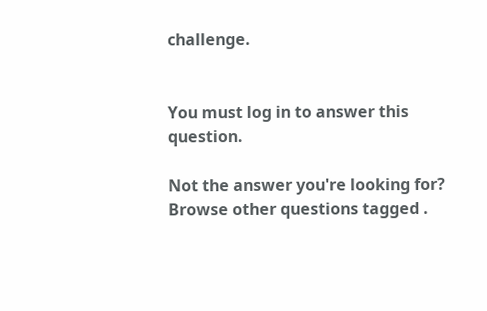challenge.


You must log in to answer this question.

Not the answer you're looking for? Browse other questions tagged .